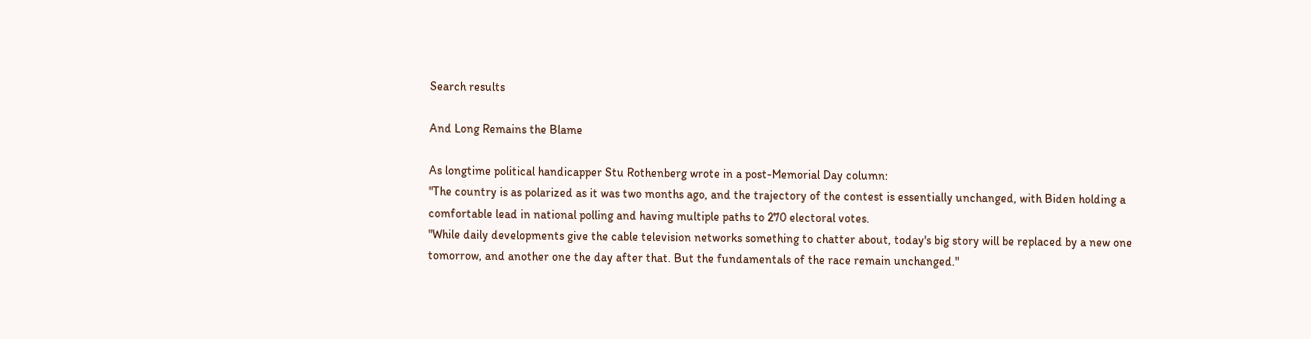Search results

And Long Remains the Blame

As longtime political handicapper Stu Rothenberg wrote in a post-Memorial Day column:
"The country is as polarized as it was two months ago, and the trajectory of the contest is essentially unchanged, with Biden holding a comfortable lead in national polling and having multiple paths to 270 electoral votes.
"While daily developments give the cable television networks something to chatter about, today's big story will be replaced by a new one tomorrow, and another one the day after that. But the fundamentals of the race remain unchanged."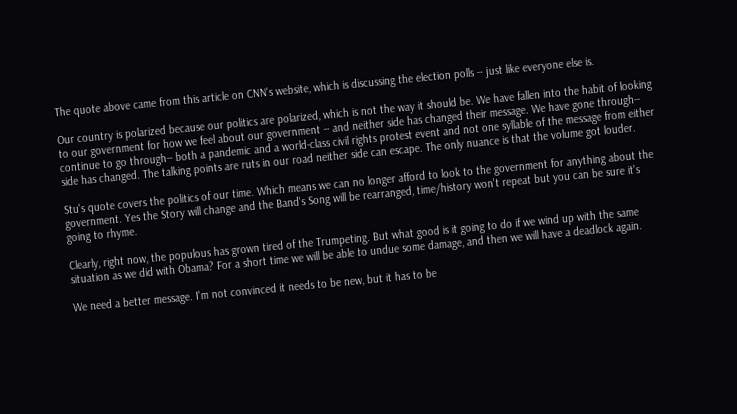The quote above came from this article on CNN's website, which is discussing the election polls -- just like everyone else is.

Our country is polarized because our politics are polarized, which is not the way it should be. We have fallen into the habit of looking to our government for how we feel about our government -- and neither side has changed their message. We have gone through-- continue to go through-- both a pandemic and a world-class civil rights protest event and not one syllable of the message from either side has changed. The talking points are ruts in our road neither side can escape. The only nuance is that the volume got louder.

Stu's quote covers the politics of our time. Which means we can no longer afford to look to the government for anything about the government. Yes the Story will change and the Band's Song will be rearranged, time/history won't repeat but you can be sure it's going to rhyme.

Clearly, right now, the populous has grown tired of the Trumpeting. But what good is it going to do if we wind up with the same situation as we did with Obama? For a short time we will be able to undue some damage, and then we will have a deadlock again.

We need a better message. I'm not convinced it needs to be new, but it has to be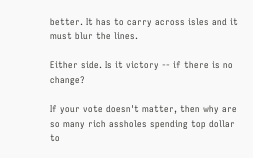better. It has to carry across isles and it must blur the lines.

Either side. Is it victory -- if there is no change?

If your vote doesn't matter, then why are so many rich assholes spending top dollar to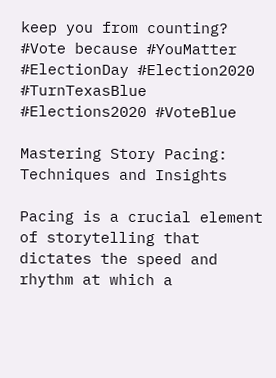keep you from counting?
#Vote because #YouMatter #ElectionDay #Election2020 #TurnTexasBlue #Elections2020 #VoteBlue

Mastering Story Pacing: Techniques and Insights

Pacing is a crucial element of storytelling that dictates the speed and rhythm at which a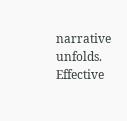narrative unfolds. Effective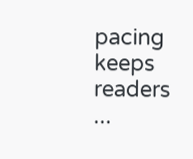pacing keeps readers ...